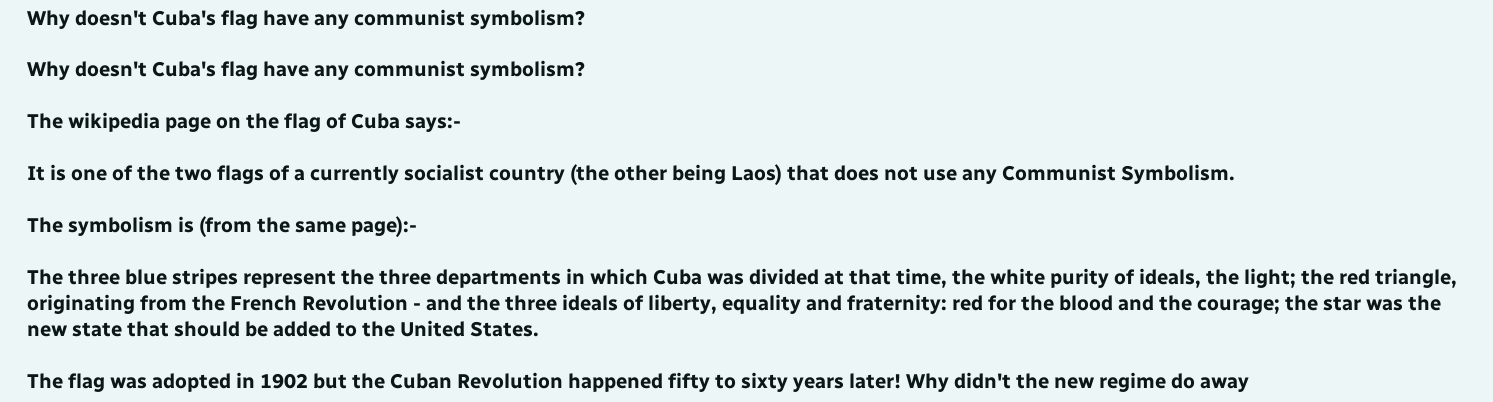Why doesn't Cuba's flag have any communist symbolism?

Why doesn't Cuba's flag have any communist symbolism?

The wikipedia page on the flag of Cuba says:-

It is one of the two flags of a currently socialist country (the other being Laos) that does not use any Communist Symbolism.

The symbolism is (from the same page):-

The three blue stripes represent the three departments in which Cuba was divided at that time, the white purity of ideals, the light; the red triangle, originating from the French Revolution - and the three ideals of liberty, equality and fraternity: red for the blood and the courage; the star was the new state that should be added to the United States.

The flag was adopted in 1902 but the Cuban Revolution happened fifty to sixty years later! Why didn't the new regime do away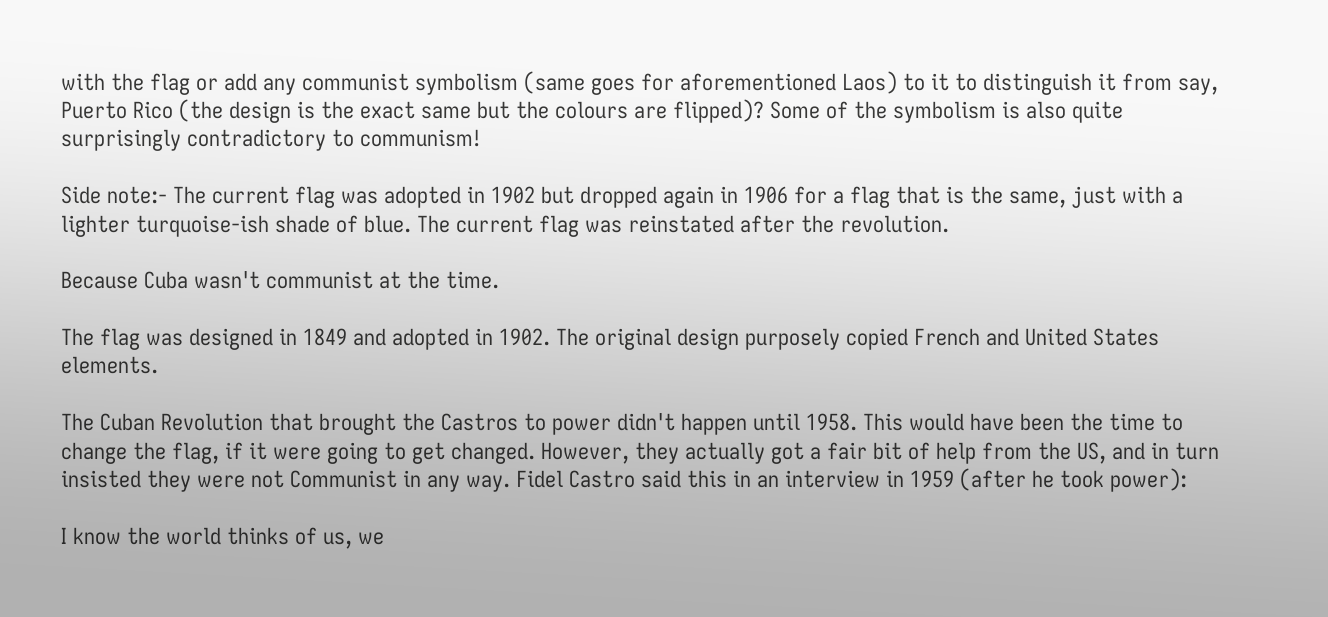with the flag or add any communist symbolism (same goes for aforementioned Laos) to it to distinguish it from say, Puerto Rico (the design is the exact same but the colours are flipped)? Some of the symbolism is also quite surprisingly contradictory to communism!

Side note:- The current flag was adopted in 1902 but dropped again in 1906 for a flag that is the same, just with a lighter turquoise-ish shade of blue. The current flag was reinstated after the revolution.

Because Cuba wasn't communist at the time.

The flag was designed in 1849 and adopted in 1902. The original design purposely copied French and United States elements.

The Cuban Revolution that brought the Castros to power didn't happen until 1958. This would have been the time to change the flag, if it were going to get changed. However, they actually got a fair bit of help from the US, and in turn insisted they were not Communist in any way. Fidel Castro said this in an interview in 1959 (after he took power):

I know the world thinks of us, we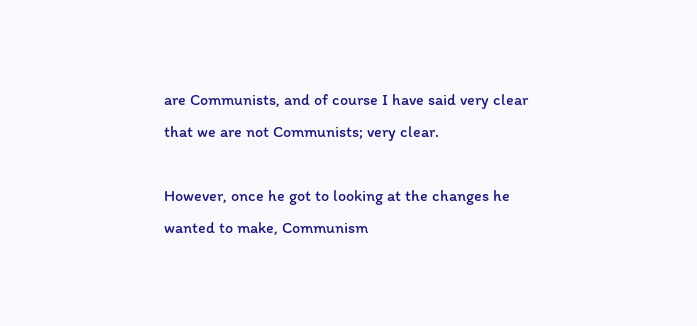are Communists, and of course I have said very clear that we are not Communists; very clear.

However, once he got to looking at the changes he wanted to make, Communism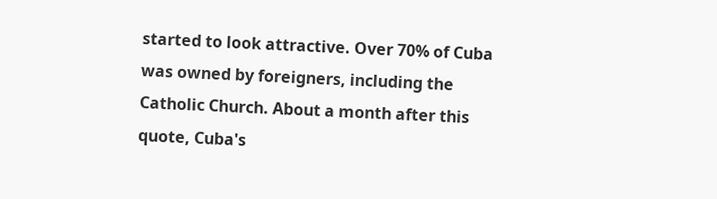started to look attractive. Over 70% of Cuba was owned by foreigners, including the Catholic Church. About a month after this quote, Cuba's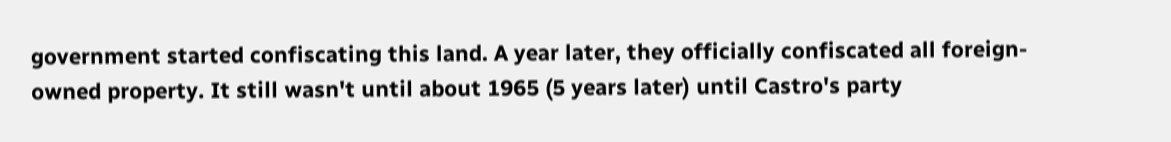government started confiscating this land. A year later, they officially confiscated all foreign-owned property. It still wasn't until about 1965 (5 years later) until Castro's party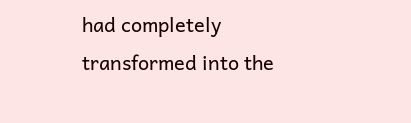had completely transformed into the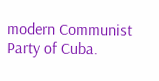modern Communist Party of Cuba.